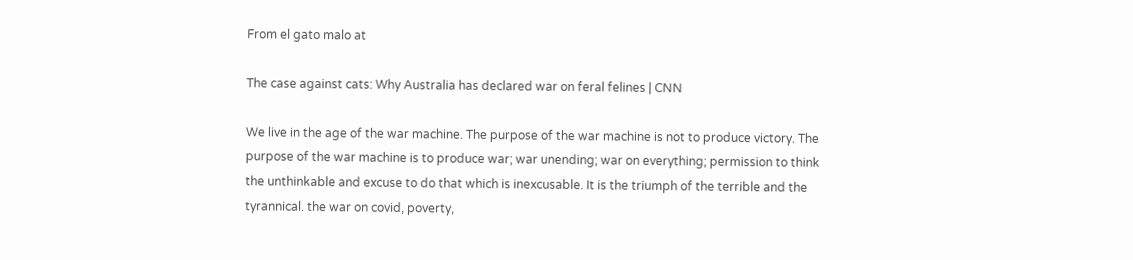From el gato malo at

The case against cats: Why Australia has declared war on feral felines | CNN

We live in the age of the war machine. The purpose of the war machine is not to produce victory. The purpose of the war machine is to produce war; war unending; war on everything; permission to think the unthinkable and excuse to do that which is inexcusable. It is the triumph of the terrible and the tyrannical. the war on covid, poverty,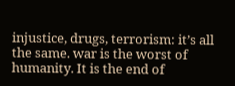injustice, drugs, terrorism: it’s all the same. war is the worst of humanity. It is the end of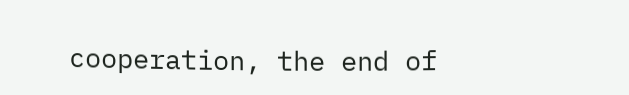cooperation, the end of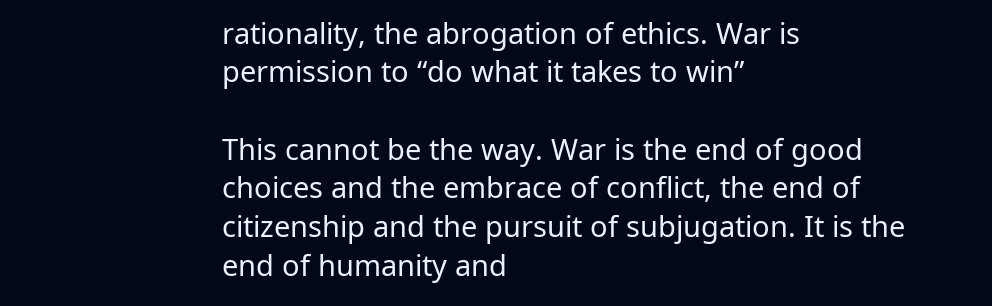rationality, the abrogation of ethics. War is permission to “do what it takes to win”

This cannot be the way. War is the end of good choices and the embrace of conflict, the end of citizenship and the pursuit of subjugation. It is the end of humanity and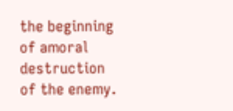the beginning of amoral destruction of the enemy.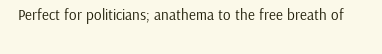Perfect for politicians; anathema to the free breath of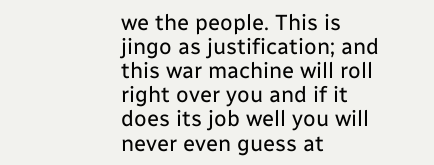we the people. This is jingo as justification; and this war machine will roll right over you and if it does its job well you will never even guess at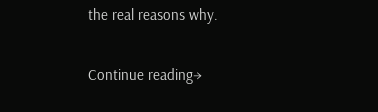the real reasons why.

Continue reading→